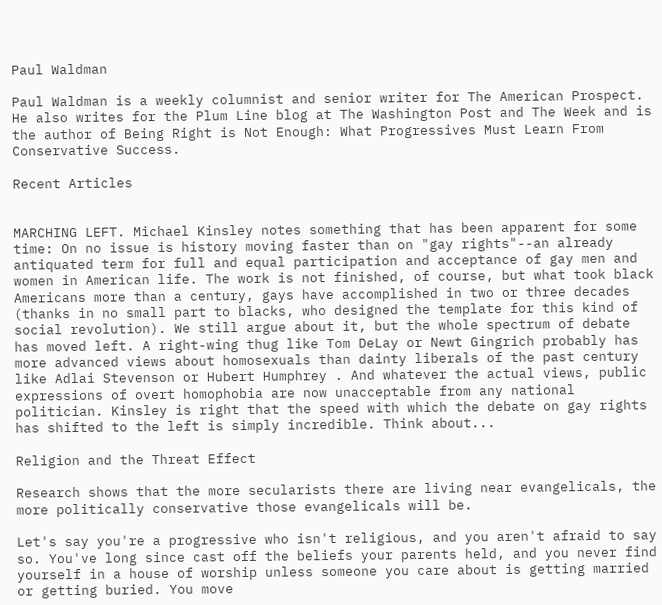Paul Waldman

Paul Waldman is a weekly columnist and senior writer for The American Prospect. He also writes for the Plum Line blog at The Washington Post and The Week and is the author of Being Right is Not Enough: What Progressives Must Learn From Conservative Success.

Recent Articles


MARCHING LEFT. Michael Kinsley notes something that has been apparent for some time: On no issue is history moving faster than on "gay rights"--an already antiquated term for full and equal participation and acceptance of gay men and women in American life. The work is not finished, of course, but what took black Americans more than a century, gays have accomplished in two or three decades (thanks in no small part to blacks, who designed the template for this kind of social revolution). We still argue about it, but the whole spectrum of debate has moved left. A right-wing thug like Tom DeLay or Newt Gingrich probably has more advanced views about homosexuals than dainty liberals of the past century like Adlai Stevenson or Hubert Humphrey . And whatever the actual views, public expressions of overt homophobia are now unacceptable from any national politician. Kinsley is right that the speed with which the debate on gay rights has shifted to the left is simply incredible. Think about...

Religion and the Threat Effect

Research shows that the more secularists there are living near evangelicals, the more politically conservative those evangelicals will be.

Let's say you're a progressive who isn't religious, and you aren't afraid to say so. You've long since cast off the beliefs your parents held, and you never find yourself in a house of worship unless someone you care about is getting married or getting buried. You move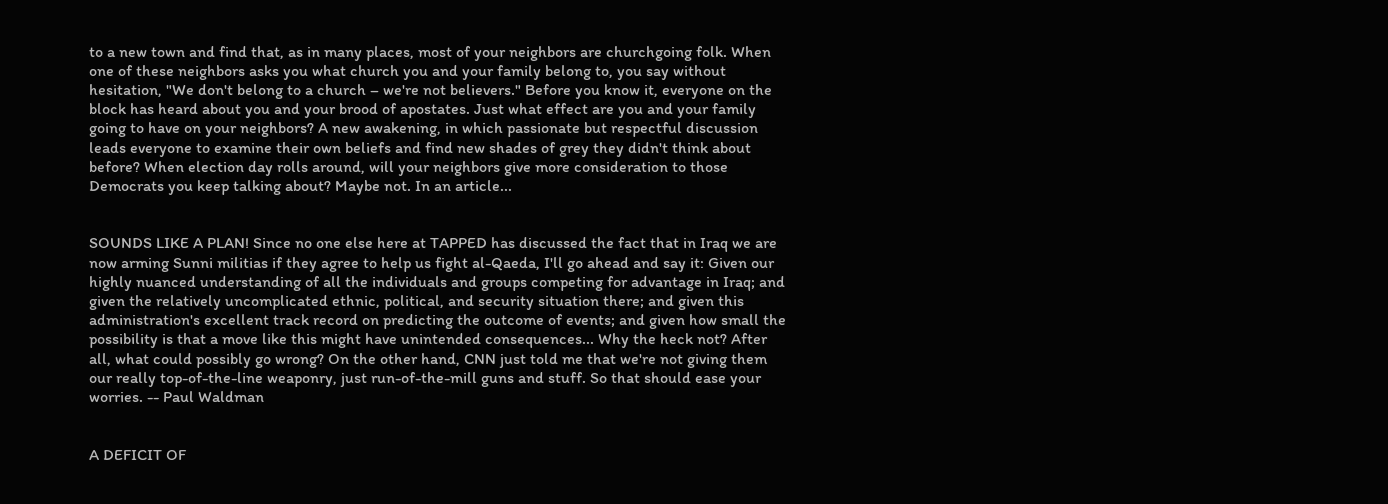to a new town and find that, as in many places, most of your neighbors are churchgoing folk. When one of these neighbors asks you what church you and your family belong to, you say without hesitation, "We don't belong to a church – we're not believers." Before you know it, everyone on the block has heard about you and your brood of apostates. Just what effect are you and your family going to have on your neighbors? A new awakening, in which passionate but respectful discussion leads everyone to examine their own beliefs and find new shades of grey they didn't think about before? When election day rolls around, will your neighbors give more consideration to those Democrats you keep talking about? Maybe not. In an article...


SOUNDS LIKE A PLAN! Since no one else here at TAPPED has discussed the fact that in Iraq we are now arming Sunni militias if they agree to help us fight al-Qaeda, I'll go ahead and say it: Given our highly nuanced understanding of all the individuals and groups competing for advantage in Iraq; and given the relatively uncomplicated ethnic, political, and security situation there; and given this administration's excellent track record on predicting the outcome of events; and given how small the possibility is that a move like this might have unintended consequences... Why the heck not? After all, what could possibly go wrong? On the other hand, CNN just told me that we're not giving them our really top-of-the-line weaponry, just run-of-the-mill guns and stuff. So that should ease your worries. -- Paul Waldman


A DEFICIT OF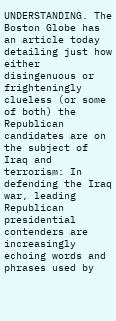UNDERSTANDING. The Boston Globe has an article today detailing just how either disingenuous or frighteningly clueless (or some of both) the Republican candidates are on the subject of Iraq and terrorism: In defending the Iraq war, leading Republican presidential contenders are increasingly echoing words and phrases used by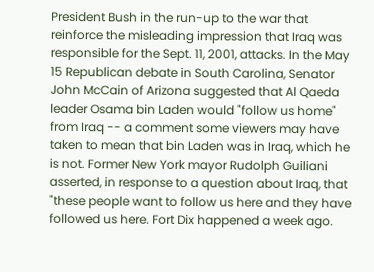President Bush in the run-up to the war that reinforce the misleading impression that Iraq was responsible for the Sept. 11, 2001, attacks. In the May 15 Republican debate in South Carolina, Senator John McCain of Arizona suggested that Al Qaeda leader Osama bin Laden would "follow us home" from Iraq -- a comment some viewers may have taken to mean that bin Laden was in Iraq, which he is not. Former New York mayor Rudolph Guiliani asserted, in response to a question about Iraq, that "these people want to follow us here and they have followed us here. Fort Dix happened a week ago.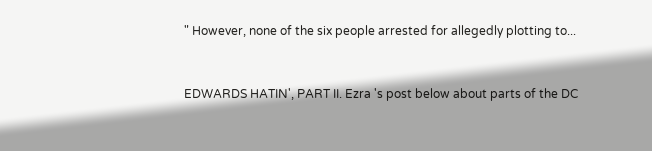" However, none of the six people arrested for allegedly plotting to...


EDWARDS HATIN', PART II. Ezra 's post below about parts of the DC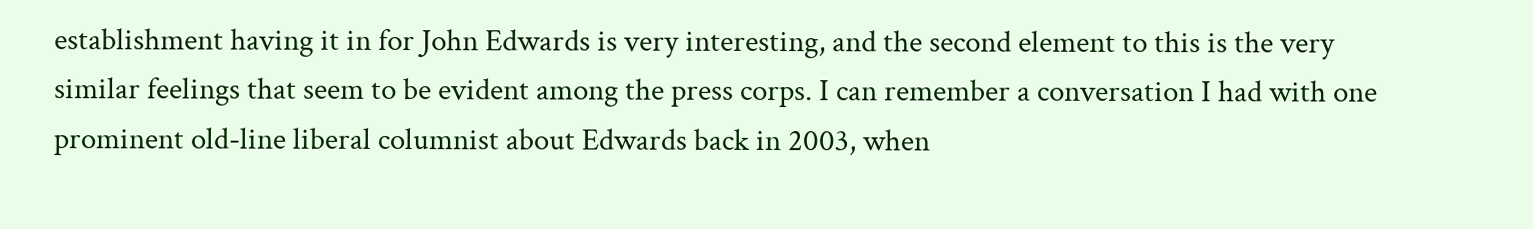establishment having it in for John Edwards is very interesting, and the second element to this is the very similar feelings that seem to be evident among the press corps. I can remember a conversation I had with one prominent old-line liberal columnist about Edwards back in 2003, when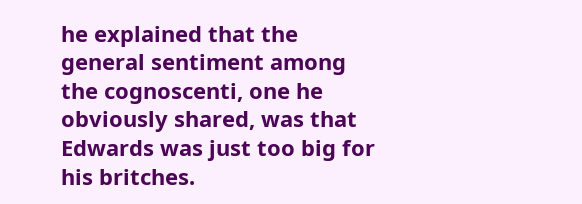he explained that the general sentiment among the cognoscenti, one he obviously shared, was that Edwards was just too big for his britches.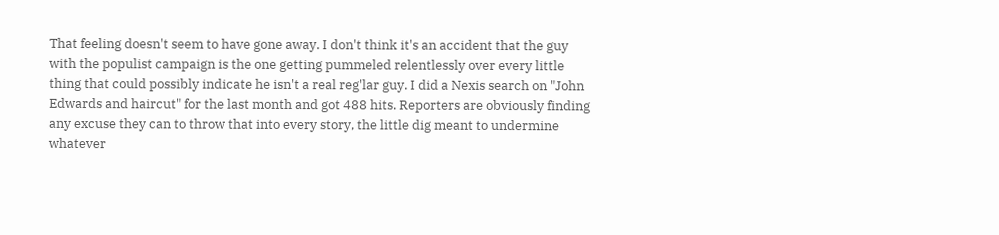That feeling doesn't seem to have gone away. I don't think it's an accident that the guy with the populist campaign is the one getting pummeled relentlessly over every little thing that could possibly indicate he isn't a real reg'lar guy. I did a Nexis search on "John Edwards and haircut" for the last month and got 488 hits. Reporters are obviously finding any excuse they can to throw that into every story, the little dig meant to undermine whatever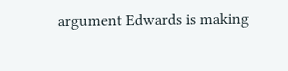argument Edwards is making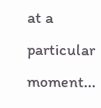at a particular moment...